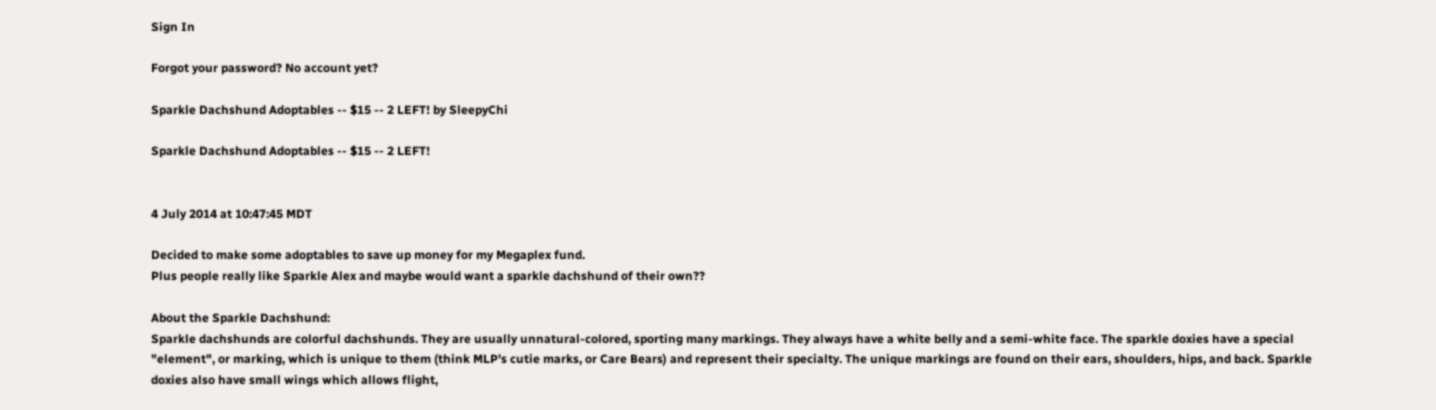Sign In

Forgot your password? No account yet?

Sparkle Dachshund Adoptables -- $15 -- 2 LEFT! by SleepyChi

Sparkle Dachshund Adoptables -- $15 -- 2 LEFT!


4 July 2014 at 10:47:45 MDT

Decided to make some adoptables to save up money for my Megaplex fund.
Plus people really like Sparkle Alex and maybe would want a sparkle dachshund of their own??

About the Sparkle Dachshund:
Sparkle dachshunds are colorful dachshunds. They are usually unnatural-colored, sporting many markings. They always have a white belly and a semi-white face. The sparkle doxies have a special "element", or marking, which is unique to them (think MLP's cutie marks, or Care Bears) and represent their specialty. The unique markings are found on their ears, shoulders, hips, and back. Sparkle doxies also have small wings which allows flight,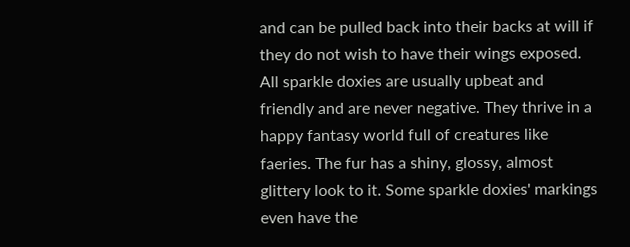and can be pulled back into their backs at will if they do not wish to have their wings exposed. All sparkle doxies are usually upbeat and friendly and are never negative. They thrive in a happy fantasy world full of creatures like faeries. The fur has a shiny, glossy, almost glittery look to it. Some sparkle doxies' markings even have the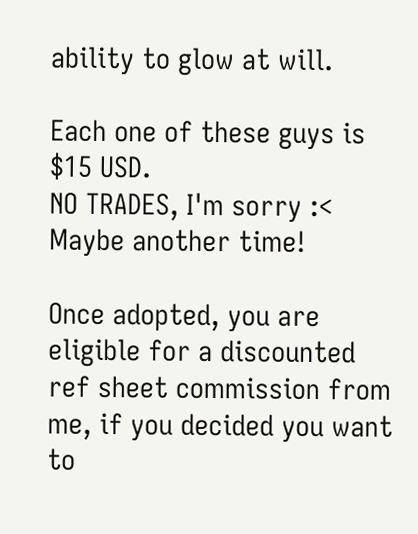ability to glow at will.

Each one of these guys is $15 USD.
NO TRADES, I'm sorry :< Maybe another time!

Once adopted, you are eligible for a discounted ref sheet commission from me, if you decided you want to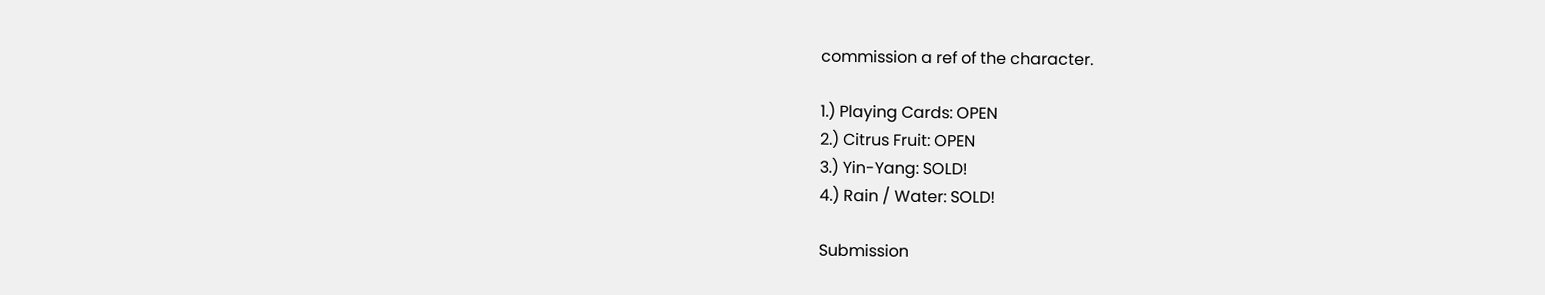commission a ref of the character.

1.) Playing Cards: OPEN
2.) Citrus Fruit: OPEN
3.) Yin-Yang: SOLD!
4.) Rain / Water: SOLD!

Submission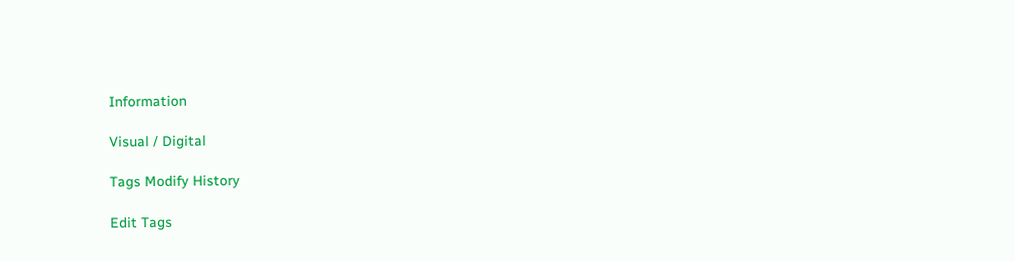Information

Visual / Digital

Tags Modify History

Edit Tags